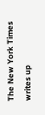The New York Times writes up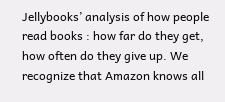Jellybooks’ analysis of how people read books : how far do they get, how often do they give up. We recognize that Amazon knows all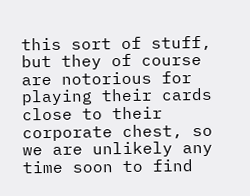this sort of stuff, but they of course are notorious for playing their cards close to their corporate chest, so we are unlikely any time soon to find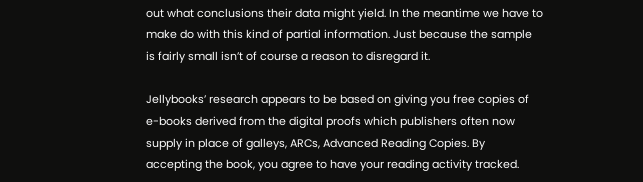out what conclusions their data might yield. In the meantime we have to make do with this kind of partial information. Just because the sample is fairly small isn’t of course a reason to disregard it.

Jellybooks’ research appears to be based on giving you free copies of e-books derived from the digital proofs which publishers often now supply in place of galleys, ARCs, Advanced Reading Copies. By accepting the book, you agree to have your reading activity tracked.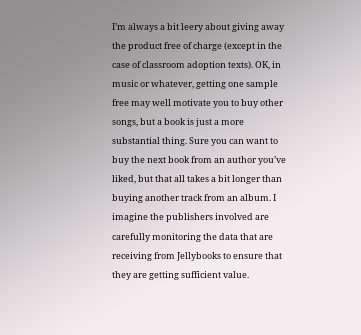I’m always a bit leery about giving away the product free of charge (except in the case of classroom adoption texts). OK, in music or whatever, getting one sample free may well motivate you to buy other songs, but a book is just a more substantial thing. Sure you can want to buy the next book from an author you’ve liked, but that all takes a bit longer than buying another track from an album. I imagine the publishers involved are carefully monitoring the data that are receiving from Jellybooks to ensure that they are getting sufficient value.